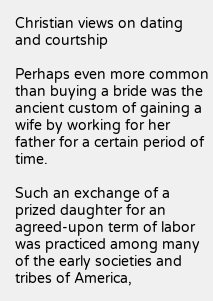Christian views on dating and courtship

Perhaps even more common than buying a bride was the ancient custom of gaining a wife by working for her father for a certain period of time.

Such an exchange of a prized daughter for an agreed-upon term of labor was practiced among many of the early societies and tribes of America,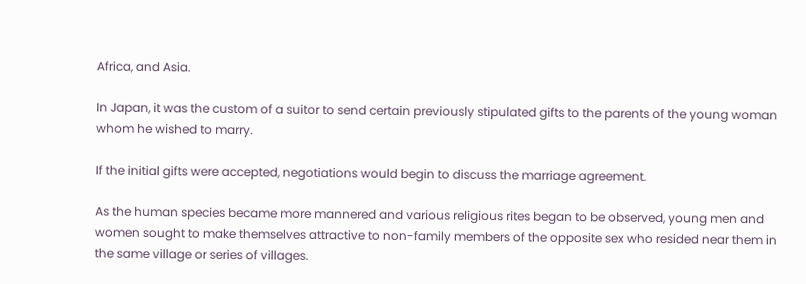Africa, and Asia.

In Japan, it was the custom of a suitor to send certain previously stipulated gifts to the parents of the young woman whom he wished to marry.

If the initial gifts were accepted, negotiations would begin to discuss the marriage agreement.

As the human species became more mannered and various religious rites began to be observed, young men and women sought to make themselves attractive to non-family members of the opposite sex who resided near them in the same village or series of villages.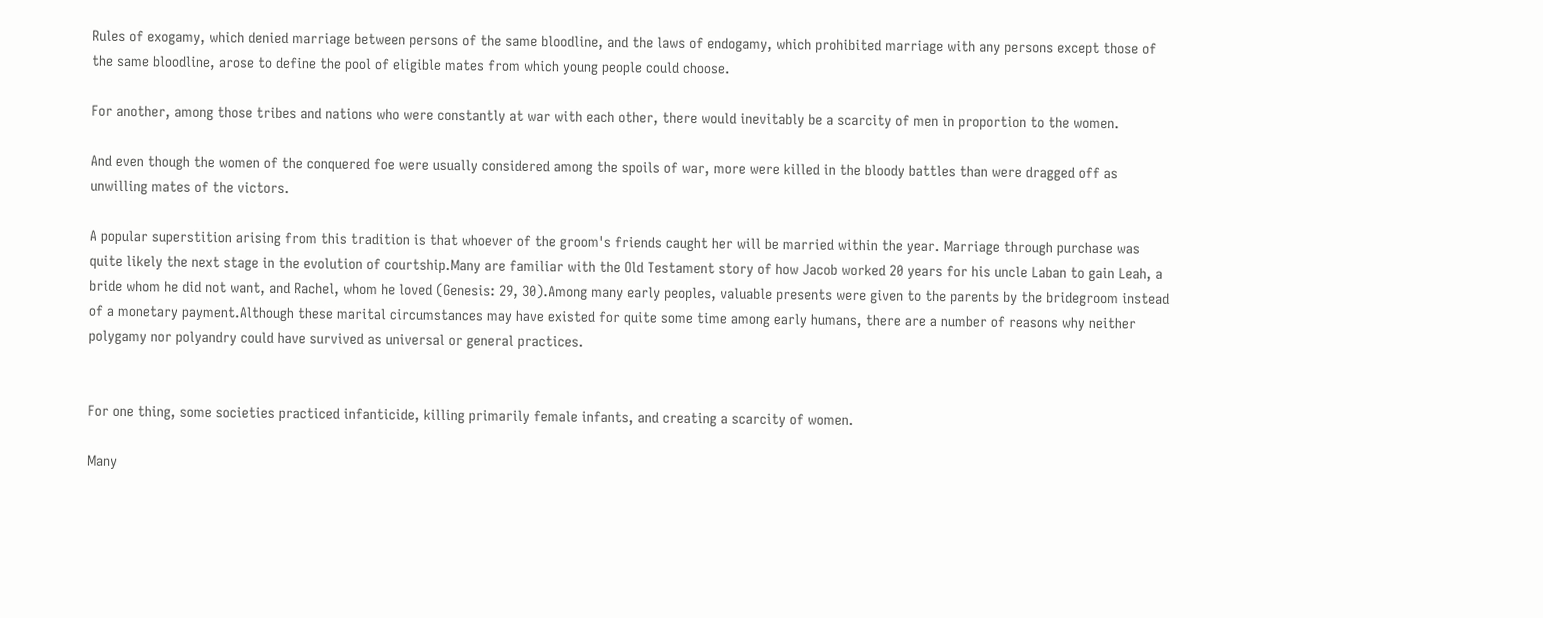Rules of exogamy, which denied marriage between persons of the same bloodline, and the laws of endogamy, which prohibited marriage with any persons except those of the same bloodline, arose to define the pool of eligible mates from which young people could choose.

For another, among those tribes and nations who were constantly at war with each other, there would inevitably be a scarcity of men in proportion to the women.

And even though the women of the conquered foe were usually considered among the spoils of war, more were killed in the bloody battles than were dragged off as unwilling mates of the victors.

A popular superstition arising from this tradition is that whoever of the groom's friends caught her will be married within the year. Marriage through purchase was quite likely the next stage in the evolution of courtship.Many are familiar with the Old Testament story of how Jacob worked 20 years for his uncle Laban to gain Leah, a bride whom he did not want, and Rachel, whom he loved (Genesis: 29, 30).Among many early peoples, valuable presents were given to the parents by the bridegroom instead of a monetary payment.Although these marital circumstances may have existed for quite some time among early humans, there are a number of reasons why neither polygamy nor polyandry could have survived as universal or general practices.


For one thing, some societies practiced infanticide, killing primarily female infants, and creating a scarcity of women.

Many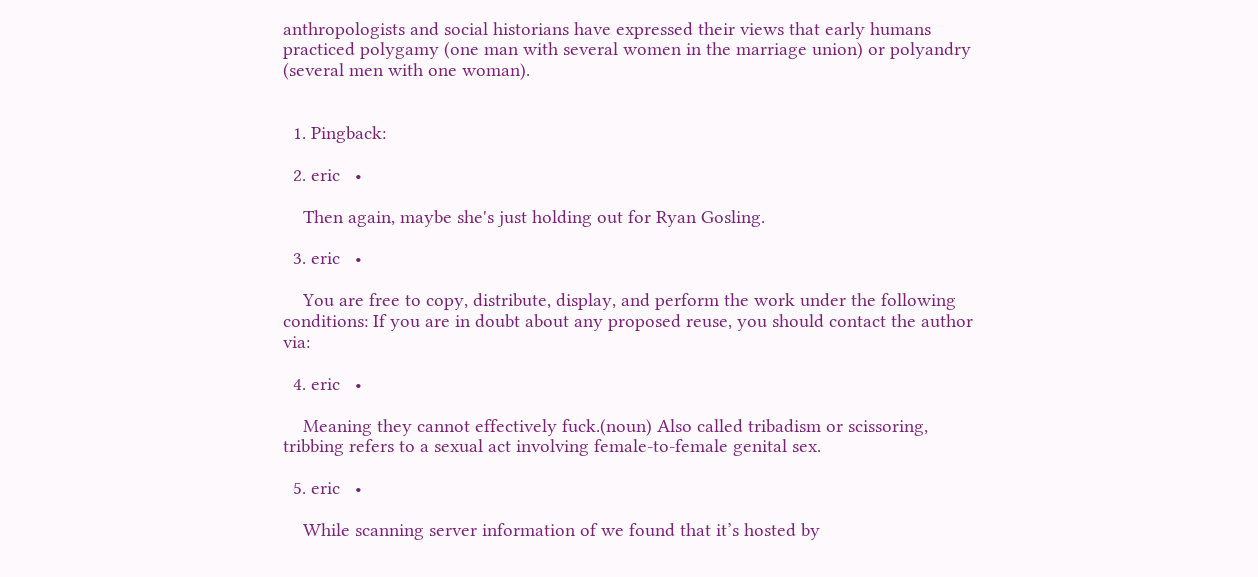anthropologists and social historians have expressed their views that early humans practiced polygamy (one man with several women in the marriage union) or polyandry (several men with one woman).


  1. Pingback:

  2. eric   •

    Then again, maybe she's just holding out for Ryan Gosling.

  3. eric   •

    You are free to copy, distribute, display, and perform the work under the following conditions: If you are in doubt about any proposed reuse, you should contact the author via:

  4. eric   •

    Meaning they cannot effectively fuck.(noun) Also called tribadism or scissoring, tribbing refers to a sexual act involving female-to-female genital sex.

  5. eric   •

    While scanning server information of we found that it’s hosted by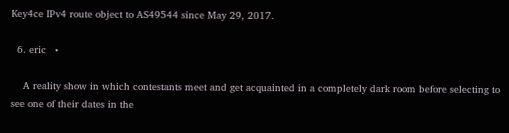Key4ce IPv4 route object to AS49544 since May 29, 2017.

  6. eric   •

    A reality show in which contestants meet and get acquainted in a completely dark room before selecting to see one of their dates in the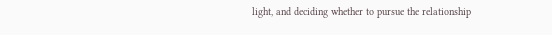light, and deciding whether to pursue the relationship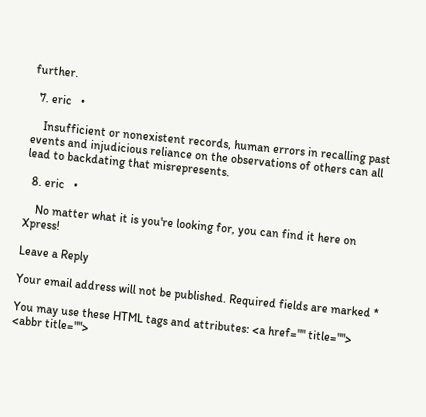further.

  7. eric   •

    Insufficient or nonexistent records, human errors in recalling past events and injudicious reliance on the observations of others can all lead to backdating that misrepresents.

  8. eric   •

    No matter what it is you're looking for, you can find it here on Xpress!

Leave a Reply

Your email address will not be published. Required fields are marked *

You may use these HTML tags and attributes: <a href="" title=""> <abbr title="">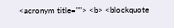<acronym title=""> <b> <blockquote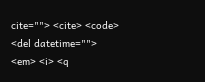cite=""> <cite> <code> <del datetime=""> <em> <i> <q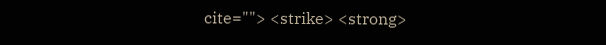cite=""> <strike> <strong>